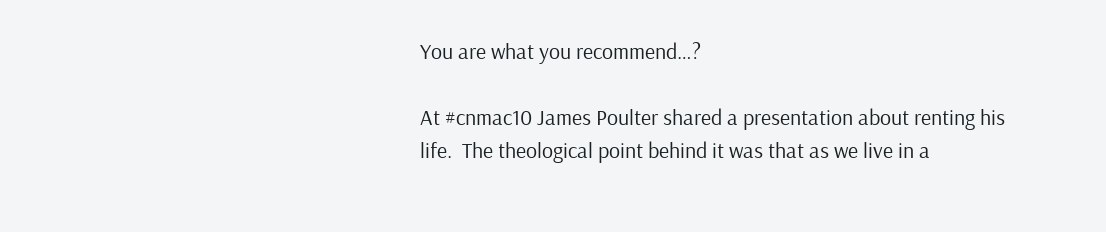You are what you recommend…?

At #cnmac10 James Poulter shared a presentation about renting his life.  The theological point behind it was that as we live in a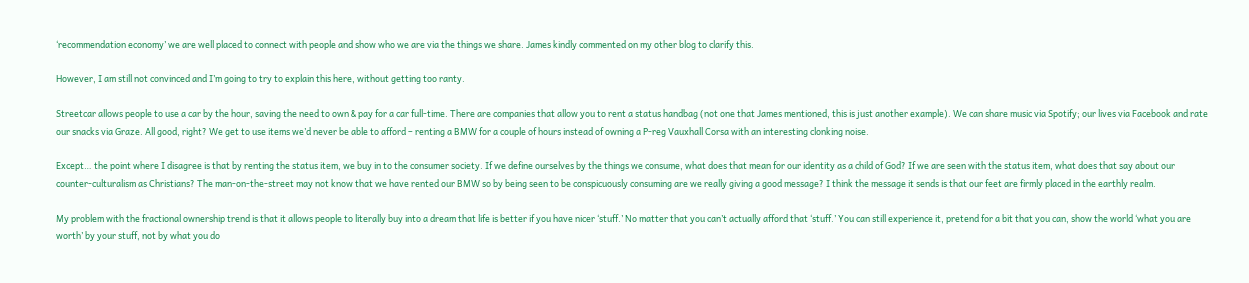‘recommendation economy’ we are well placed to connect with people and show who we are via the things we share. James kindly commented on my other blog to clarify this.

However, I am still not convinced and I’m going to try to explain this here, without getting too ranty.

Streetcar allows people to use a car by the hour, saving the need to own & pay for a car full-time. There are companies that allow you to rent a status handbag (not one that James mentioned, this is just another example). We can share music via Spotify; our lives via Facebook and rate our snacks via Graze. All good, right? We get to use items we’d never be able to afford – renting a BMW for a couple of hours instead of owning a P-reg Vauxhall Corsa with an interesting clonking noise.

Except… the point where I disagree is that by renting the status item, we buy in to the consumer society. If we define ourselves by the things we consume, what does that mean for our identity as a child of God? If we are seen with the status item, what does that say about our counter-culturalism as Christians? The man-on-the-street may not know that we have rented our BMW so by being seen to be conspicuously consuming are we really giving a good message? I think the message it sends is that our feet are firmly placed in the earthly realm.

My problem with the fractional ownership trend is that it allows people to literally buy into a dream that life is better if you have nicer ‘stuff.’ No matter that you can’t actually afford that ‘stuff.’ You can still experience it, pretend for a bit that you can, show the world ‘what you are worth’ by your stuff, not by what you do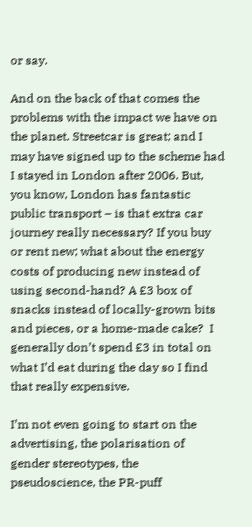or say.

And on the back of that comes the problems with the impact we have on the planet. Streetcar is great; and I may have signed up to the scheme had I stayed in London after 2006. But, you know, London has fantastic public transport – is that extra car journey really necessary? If you buy or rent new; what about the energy costs of producing new instead of using second-hand? A £3 box of snacks instead of locally-grown bits and pieces, or a home-made cake?  I generally don’t spend £3 in total on what I’d eat during the day so I find that really expensive.

I’m not even going to start on the advertising, the polarisation of gender stereotypes, the pseudoscience, the PR-puff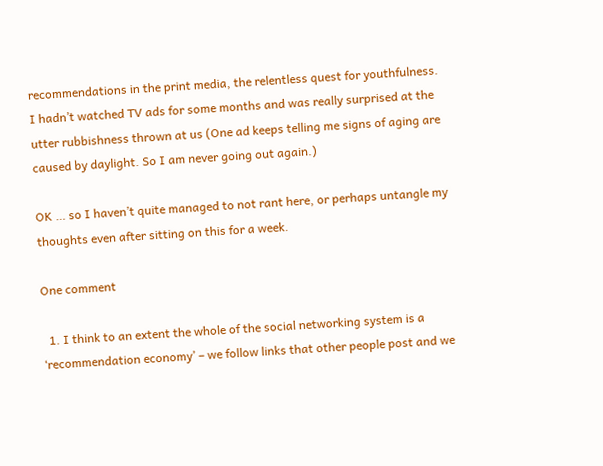recommendations in the print media, the relentless quest for youthfulness. I hadn’t watched TV ads for some months and was really surprised at the utter rubbishness thrown at us (One ad keeps telling me signs of aging are caused by daylight. So I am never going out again.)

OK … so I haven’t quite managed to not rant here, or perhaps untangle my thoughts even after sitting on this for a week.

One comment

  1. I think to an extent the whole of the social networking system is a ‘recommendation economy’ – we follow links that other people post and we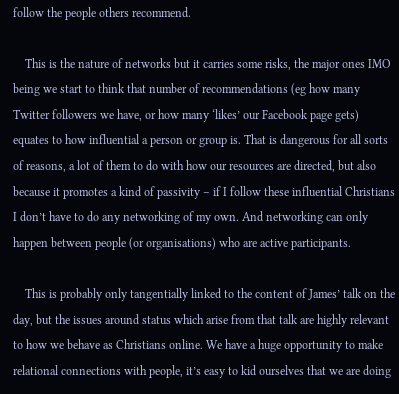follow the people others recommend.

    This is the nature of networks but it carries some risks, the major ones IMO being we start to think that number of recommendations (eg how many Twitter followers we have, or how many ‘likes’ our Facebook page gets) equates to how influential a person or group is. That is dangerous for all sorts of reasons, a lot of them to do with how our resources are directed, but also because it promotes a kind of passivity – if I follow these influential Christians I don’t have to do any networking of my own. And networking can only happen between people (or organisations) who are active participants.

    This is probably only tangentially linked to the content of James’ talk on the day, but the issues around status which arise from that talk are highly relevant to how we behave as Christians online. We have a huge opportunity to make relational connections with people, it’s easy to kid ourselves that we are doing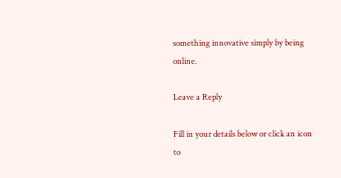something innovative simply by being online.

Leave a Reply

Fill in your details below or click an icon to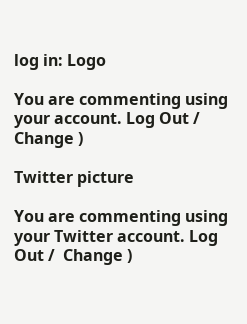log in: Logo

You are commenting using your account. Log Out /  Change )

Twitter picture

You are commenting using your Twitter account. Log Out /  Change )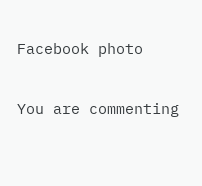Facebook photo

You are commenting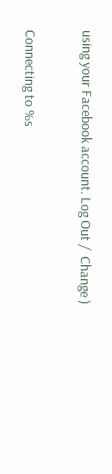using your Facebook account. Log Out /  Change )

Connecting to %s